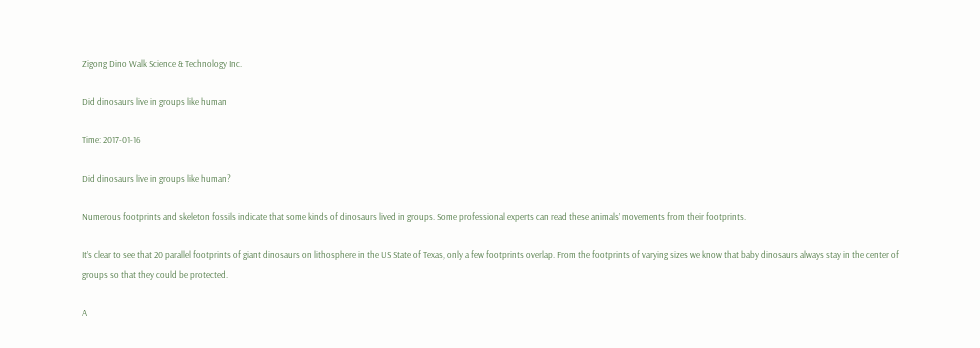Zigong Dino Walk Science & Technology Inc.

Did dinosaurs live in groups like human

Time: 2017-01-16

Did dinosaurs live in groups like human?

Numerous footprints and skeleton fossils indicate that some kinds of dinosaurs lived in groups. Some professional experts can read these animals’ movements from their footprints.

It’s clear to see that 20 parallel footprints of giant dinosaurs on lithosphere in the US State of Texas, only a few footprints overlap. From the footprints of varying sizes we know that baby dinosaurs always stay in the center of groups so that they could be protected.

A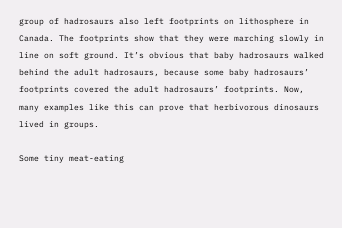group of hadrosaurs also left footprints on lithosphere in Canada. The footprints show that they were marching slowly in line on soft ground. It’s obvious that baby hadrosaurs walked behind the adult hadrosaurs, because some baby hadrosaurs’ footprints covered the adult hadrosaurs’ footprints. Now, many examples like this can prove that herbivorous dinosaurs lived in groups.

Some tiny meat-eating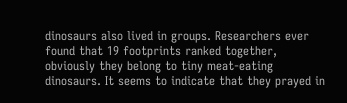dinosaurs also lived in groups. Researchers ever found that 19 footprints ranked together, obviously they belong to tiny meat-eating dinosaurs. It seems to indicate that they prayed in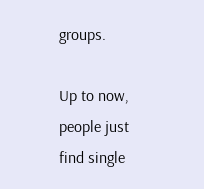groups.

Up to now, people just find single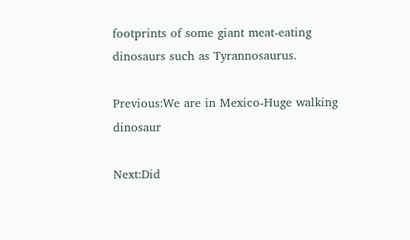footprints of some giant meat-eating dinosaurs such as Tyrannosaurus.

Previous:We are in Mexico-Huge walking dinosaur

Next:Did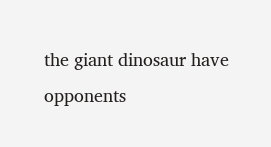the giant dinosaur have opponents